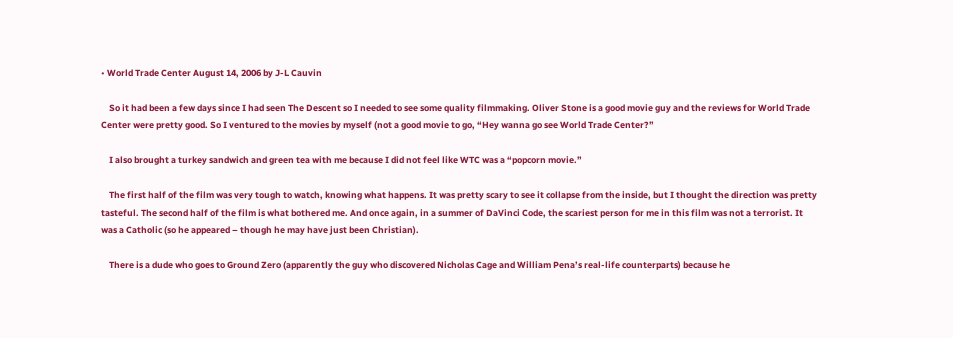• World Trade Center August 14, 2006 by J-L Cauvin

    So it had been a few days since I had seen The Descent so I needed to see some quality filmmaking. Oliver Stone is a good movie guy and the reviews for World Trade Center were pretty good. So I ventured to the movies by myself (not a good movie to go, “Hey wanna go see World Trade Center?”

    I also brought a turkey sandwich and green tea with me because I did not feel like WTC was a “popcorn movie.”

    The first half of the film was very tough to watch, knowing what happens. It was pretty scary to see it collapse from the inside, but I thought the direction was pretty tasteful. The second half of the film is what bothered me. And once again, in a summer of DaVinci Code, the scariest person for me in this film was not a terrorist. It was a Catholic (so he appeared – though he may have just been Christian).

    There is a dude who goes to Ground Zero (apparently the guy who discovered Nicholas Cage and William Pena’s real-life counterparts) because he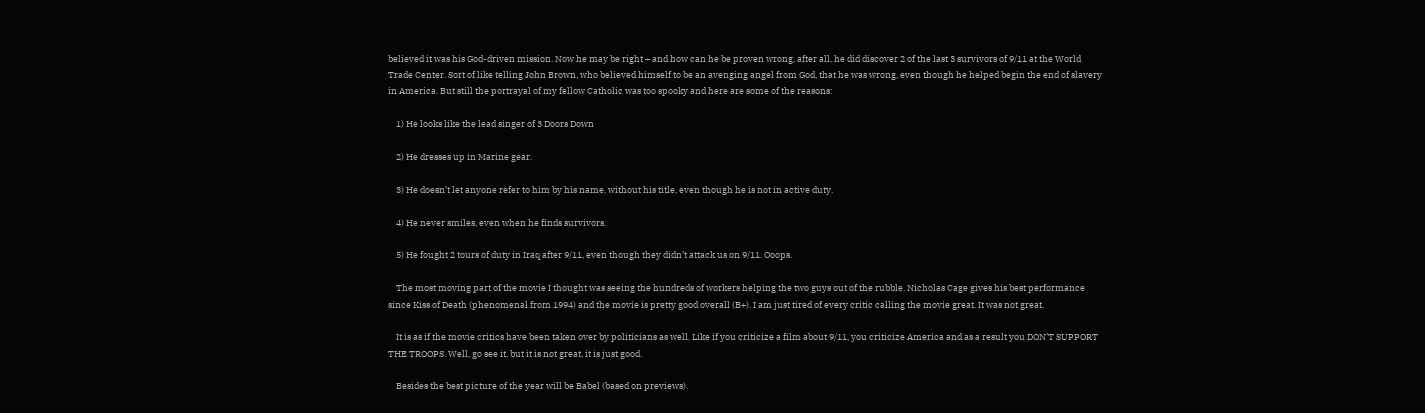believed it was his God-driven mission. Now he may be right – and how can he be proven wrong, after all, he did discover 2 of the last 3 survivors of 9/11 at the World Trade Center. Sort of like telling John Brown, who believed himself to be an avenging angel from God, that he was wrong, even though he helped begin the end of slavery in America. But still the portrayal of my fellow Catholic was too spooky and here are some of the reasons:

    1) He looks like the lead singer of 3 Doors Down

    2) He dresses up in Marine gear.

    3) He doesn’t let anyone refer to him by his name, without his title, even though he is not in active duty.

    4) He never smiles, even when he finds survivors.

    5) He fought 2 tours of duty in Iraq after 9/11, even though they didn’t attack us on 9/11. Ooops.

    The most moving part of the movie I thought was seeing the hundreds of workers helping the two guys out of the rubble. Nicholas Cage gives his best performance since Kiss of Death (phenomenal from 1994) and the movie is pretty good overall (B+). I am just tired of every critic calling the movie great. It was not great.

    It is as if the movie critics have been taken over by politicians as well. Like if you criticize a film about 9/11, you criticize America and as a result you DON’T SUPPORT THE TROOPS. Well, go see it, but it is not great, it is just good.

    Besides the best picture of the year will be Babel (based on previews).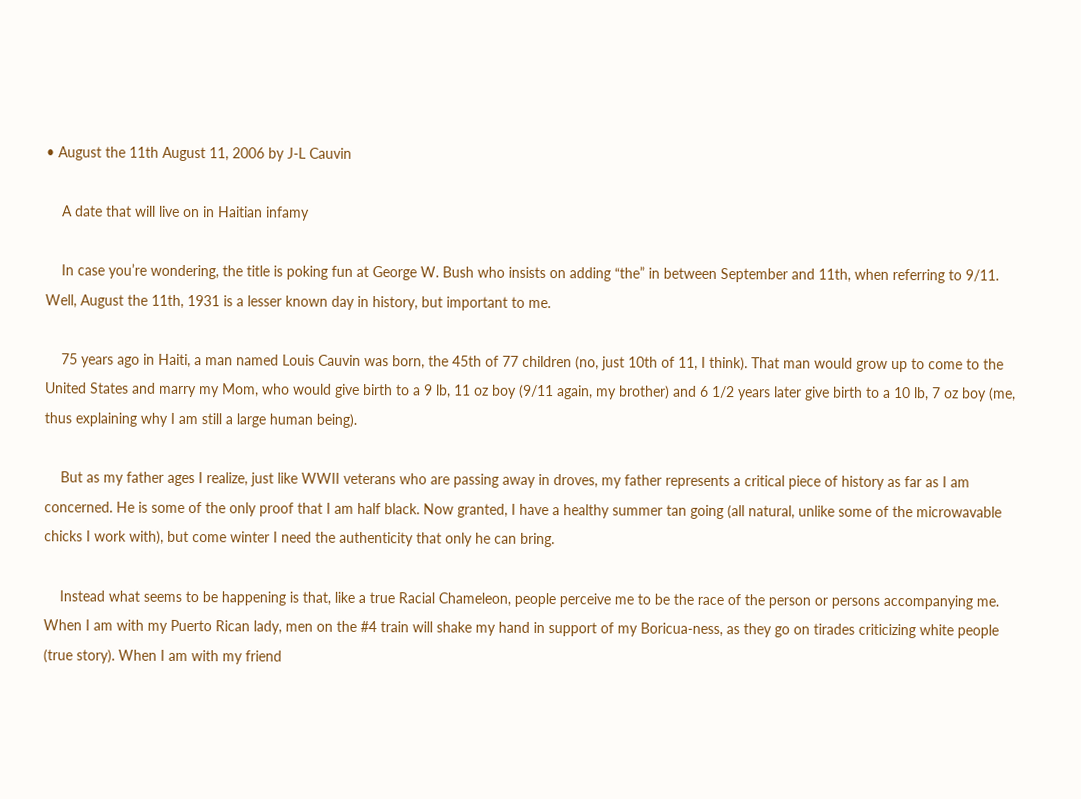• August the 11th August 11, 2006 by J-L Cauvin

    A date that will live on in Haitian infamy

    In case you’re wondering, the title is poking fun at George W. Bush who insists on adding “the” in between September and 11th, when referring to 9/11. Well, August the 11th, 1931 is a lesser known day in history, but important to me.

    75 years ago in Haiti, a man named Louis Cauvin was born, the 45th of 77 children (no, just 10th of 11, I think). That man would grow up to come to the United States and marry my Mom, who would give birth to a 9 lb, 11 oz boy (9/11 again, my brother) and 6 1/2 years later give birth to a 10 lb, 7 oz boy (me, thus explaining why I am still a large human being).

    But as my father ages I realize, just like WWII veterans who are passing away in droves, my father represents a critical piece of history as far as I am concerned. He is some of the only proof that I am half black. Now granted, I have a healthy summer tan going (all natural, unlike some of the microwavable chicks I work with), but come winter I need the authenticity that only he can bring.

    Instead what seems to be happening is that, like a true Racial Chameleon, people perceive me to be the race of the person or persons accompanying me. When I am with my Puerto Rican lady, men on the #4 train will shake my hand in support of my Boricua-ness, as they go on tirades criticizing white people (true story). When I am with my friend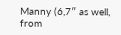Manny (6,7″ as well, from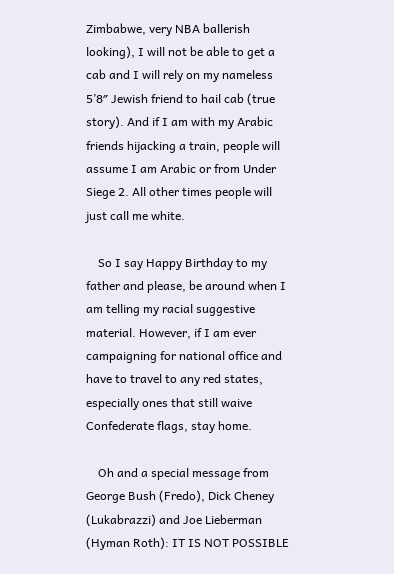Zimbabwe, very NBA ballerish looking), I will not be able to get a cab and I will rely on my nameless 5’8″ Jewish friend to hail cab (true story). And if I am with my Arabic friends hijacking a train, people will assume I am Arabic or from Under Siege 2. All other times people will just call me white.

    So I say Happy Birthday to my father and please, be around when I am telling my racial suggestive material. However, if I am ever campaigning for national office and have to travel to any red states, especially ones that still waive Confederate flags, stay home.

    Oh and a special message from George Bush (Fredo), Dick Cheney (Lukabrazzi) and Joe Lieberman (Hyman Roth): IT IS NOT POSSIBLE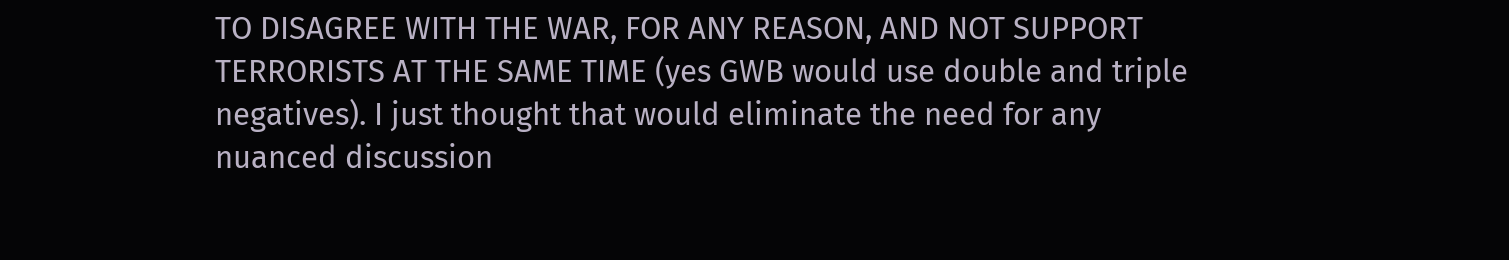TO DISAGREE WITH THE WAR, FOR ANY REASON, AND NOT SUPPORT TERRORISTS AT THE SAME TIME (yes GWB would use double and triple negatives). I just thought that would eliminate the need for any nuanced discussion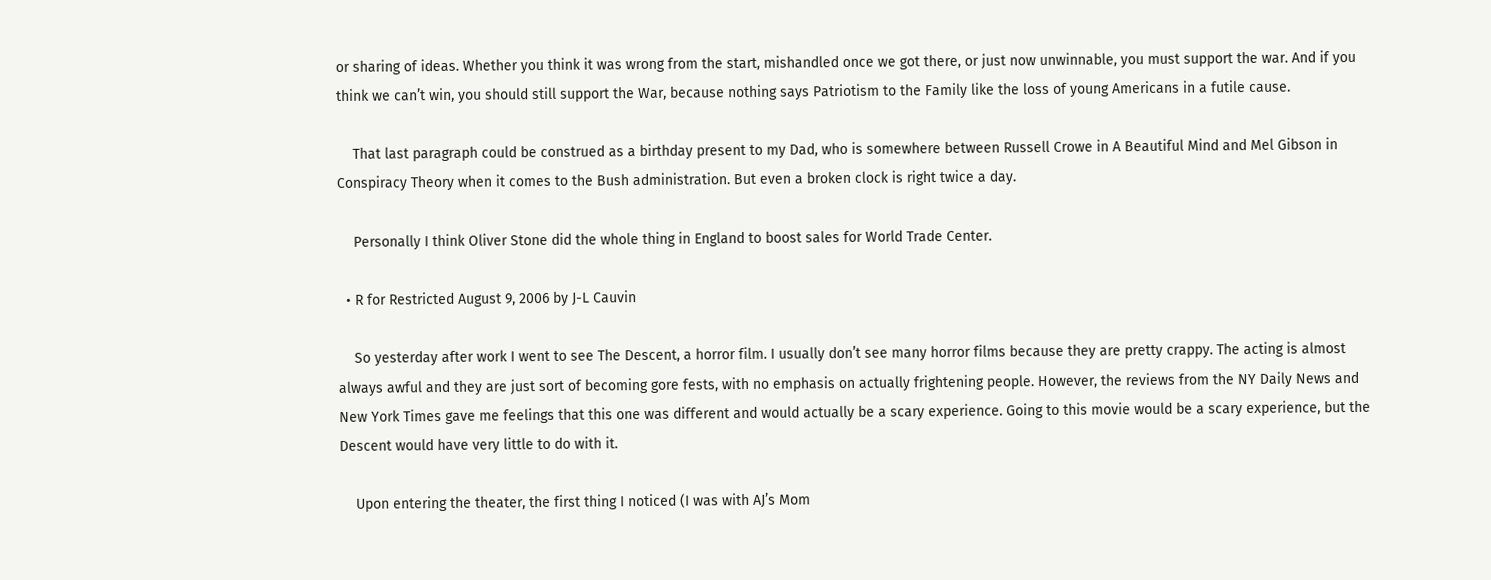or sharing of ideas. Whether you think it was wrong from the start, mishandled once we got there, or just now unwinnable, you must support the war. And if you think we can’t win, you should still support the War, because nothing says Patriotism to the Family like the loss of young Americans in a futile cause.

    That last paragraph could be construed as a birthday present to my Dad, who is somewhere between Russell Crowe in A Beautiful Mind and Mel Gibson in Conspiracy Theory when it comes to the Bush administration. But even a broken clock is right twice a day.

    Personally I think Oliver Stone did the whole thing in England to boost sales for World Trade Center.

  • R for Restricted August 9, 2006 by J-L Cauvin

    So yesterday after work I went to see The Descent, a horror film. I usually don’t see many horror films because they are pretty crappy. The acting is almost always awful and they are just sort of becoming gore fests, with no emphasis on actually frightening people. However, the reviews from the NY Daily News and New York Times gave me feelings that this one was different and would actually be a scary experience. Going to this movie would be a scary experience, but the Descent would have very little to do with it.

    Upon entering the theater, the first thing I noticed (I was with AJ’s Mom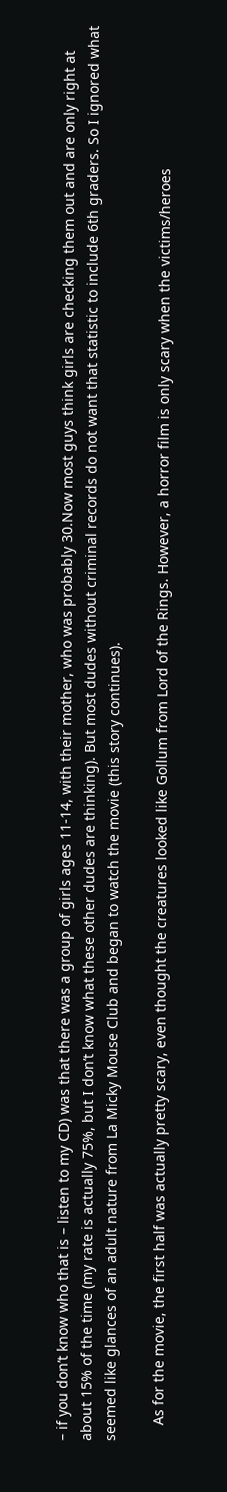– if you don’t know who that is – listen to my CD) was that there was a group of girls ages 11-14, with their mother, who was probably 30.Now most guys think girls are checking them out and are only right at about 15% of the time (my rate is actually 75%, but I don’t know what these other dudes are thinking). But most dudes without criminal records do not want that statistic to include 6th graders. So I ignored what seemed like glances of an adult nature from La Micky Mouse Club and began to watch the movie (this story continues).

    As for the movie, the first half was actually pretty scary, even thought the creatures looked like Gollum from Lord of the Rings. However, a horror film is only scary when the victims/heroes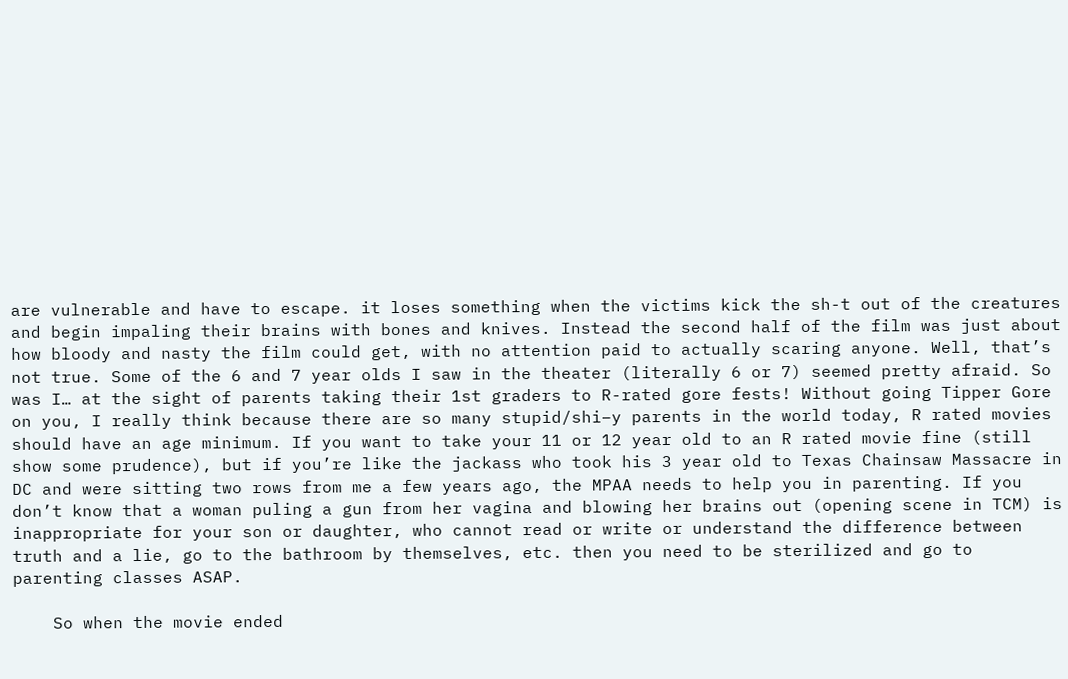are vulnerable and have to escape. it loses something when the victims kick the sh-t out of the creatures and begin impaling their brains with bones and knives. Instead the second half of the film was just about how bloody and nasty the film could get, with no attention paid to actually scaring anyone. Well, that’s not true. Some of the 6 and 7 year olds I saw in the theater (literally 6 or 7) seemed pretty afraid. So was I… at the sight of parents taking their 1st graders to R-rated gore fests! Without going Tipper Gore on you, I really think because there are so many stupid/shi–y parents in the world today, R rated movies should have an age minimum. If you want to take your 11 or 12 year old to an R rated movie fine (still show some prudence), but if you’re like the jackass who took his 3 year old to Texas Chainsaw Massacre in DC and were sitting two rows from me a few years ago, the MPAA needs to help you in parenting. If you don’t know that a woman puling a gun from her vagina and blowing her brains out (opening scene in TCM) is inappropriate for your son or daughter, who cannot read or write or understand the difference between truth and a lie, go to the bathroom by themselves, etc. then you need to be sterilized and go to parenting classes ASAP.

    So when the movie ended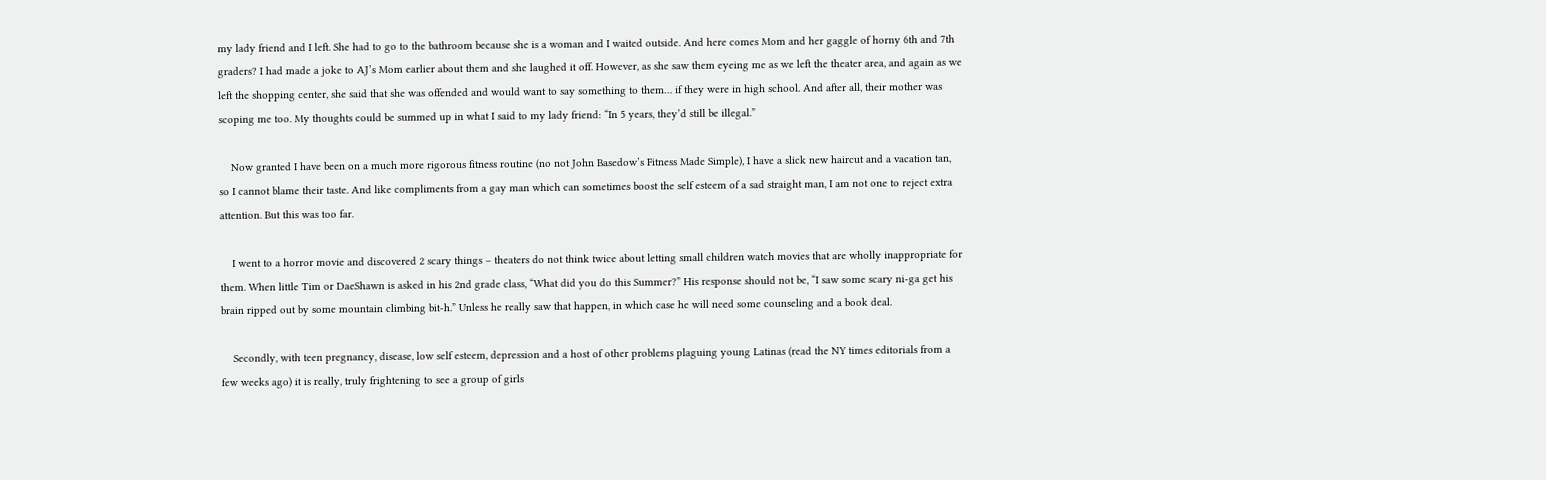my lady friend and I left. She had to go to the bathroom because she is a woman and I waited outside. And here comes Mom and her gaggle of horny 6th and 7th graders? I had made a joke to AJ’s Mom earlier about them and she laughed it off. However, as she saw them eyeing me as we left the theater area, and again as we left the shopping center, she said that she was offended and would want to say something to them… if they were in high school. And after all, their mother was scoping me too. My thoughts could be summed up in what I said to my lady friend: “In 5 years, they’d still be illegal.”

    Now granted I have been on a much more rigorous fitness routine (no not John Basedow’s Fitness Made Simple), I have a slick new haircut and a vacation tan, so I cannot blame their taste. And like compliments from a gay man which can sometimes boost the self esteem of a sad straight man, I am not one to reject extra attention. But this was too far.

    I went to a horror movie and discovered 2 scary things – theaters do not think twice about letting small children watch movies that are wholly inappropriate for them. When little Tim or DaeShawn is asked in his 2nd grade class, “What did you do this Summer?” His response should not be, “I saw some scary ni-ga get his brain ripped out by some mountain climbing bit-h.” Unless he really saw that happen, in which case he will need some counseling and a book deal.

    Secondly, with teen pregnancy, disease, low self esteem, depression and a host of other problems plaguing young Latinas (read the NY times editorials from a few weeks ago) it is really, truly frightening to see a group of girls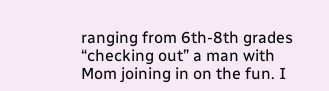ranging from 6th-8th grades “checking out” a man with Mom joining in on the fun. I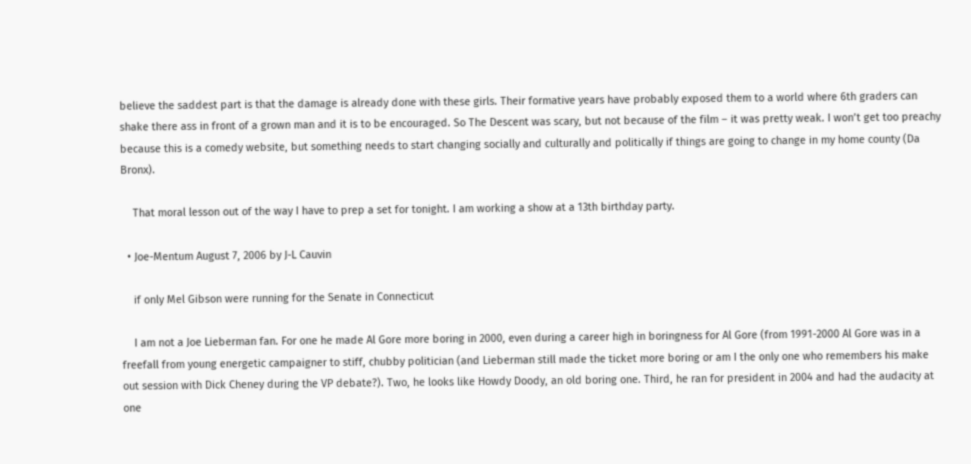believe the saddest part is that the damage is already done with these girls. Their formative years have probably exposed them to a world where 6th graders can shake there ass in front of a grown man and it is to be encouraged. So The Descent was scary, but not because of the film – it was pretty weak. I won’t get too preachy because this is a comedy website, but something needs to start changing socially and culturally and politically if things are going to change in my home county (Da Bronx).

    That moral lesson out of the way I have to prep a set for tonight. I am working a show at a 13th birthday party.

  • Joe-Mentum August 7, 2006 by J-L Cauvin

    if only Mel Gibson were running for the Senate in Connecticut

    I am not a Joe Lieberman fan. For one he made Al Gore more boring in 2000, even during a career high in boringness for Al Gore (from 1991-2000 Al Gore was in a freefall from young energetic campaigner to stiff, chubby politician (and Lieberman still made the ticket more boring or am I the only one who remembers his make out session with Dick Cheney during the VP debate?). Two, he looks like Howdy Doody, an old boring one. Third, he ran for president in 2004 and had the audacity at one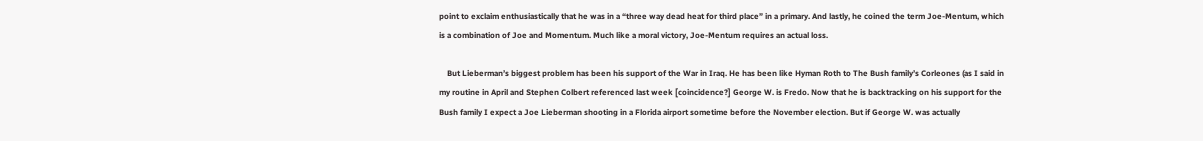point to exclaim enthusiastically that he was in a “three way dead heat for third place” in a primary. And lastly, he coined the term Joe-Mentum, which is a combination of Joe and Momentum. Much like a moral victory, Joe-Mentum requires an actual loss.

    But Lieberman’s biggest problem has been his support of the War in Iraq. He has been like Hyman Roth to The Bush family’s Corleones (as I said in my routine in April and Stephen Colbert referenced last week [coincidence?] George W. is Fredo. Now that he is backtracking on his support for the Bush family I expect a Joe Lieberman shooting in a Florida airport sometime before the November election. But if George W. was actually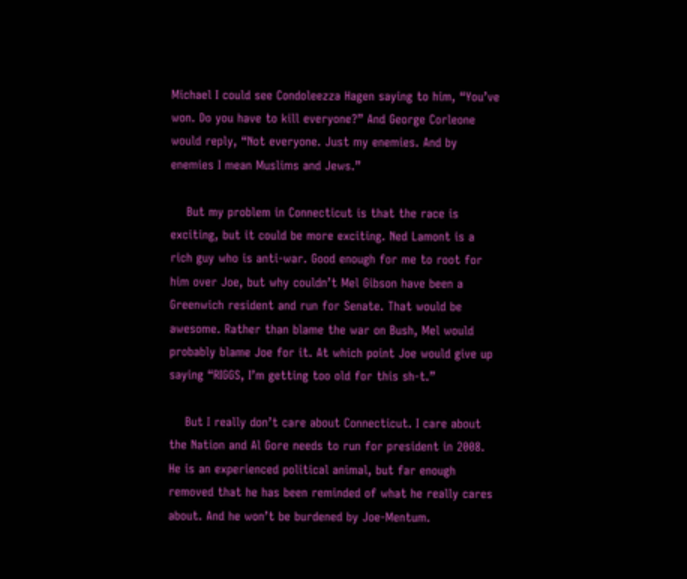Michael I could see Condoleezza Hagen saying to him, “You’ve won. Do you have to kill everyone?” And George Corleone would reply, “Not everyone. Just my enemies. And by enemies I mean Muslims and Jews.”

    But my problem in Connecticut is that the race is exciting, but it could be more exciting. Ned Lamont is a rich guy who is anti-war. Good enough for me to root for him over Joe, but why couldn’t Mel Gibson have been a Greenwich resident and run for Senate. That would be awesome. Rather than blame the war on Bush, Mel would probably blame Joe for it. At which point Joe would give up saying “RIGGS, I’m getting too old for this sh-t.”

    But I really don’t care about Connecticut. I care about the Nation and Al Gore needs to run for president in 2008. He is an experienced political animal, but far enough removed that he has been reminded of what he really cares about. And he won’t be burdened by Joe-Mentum.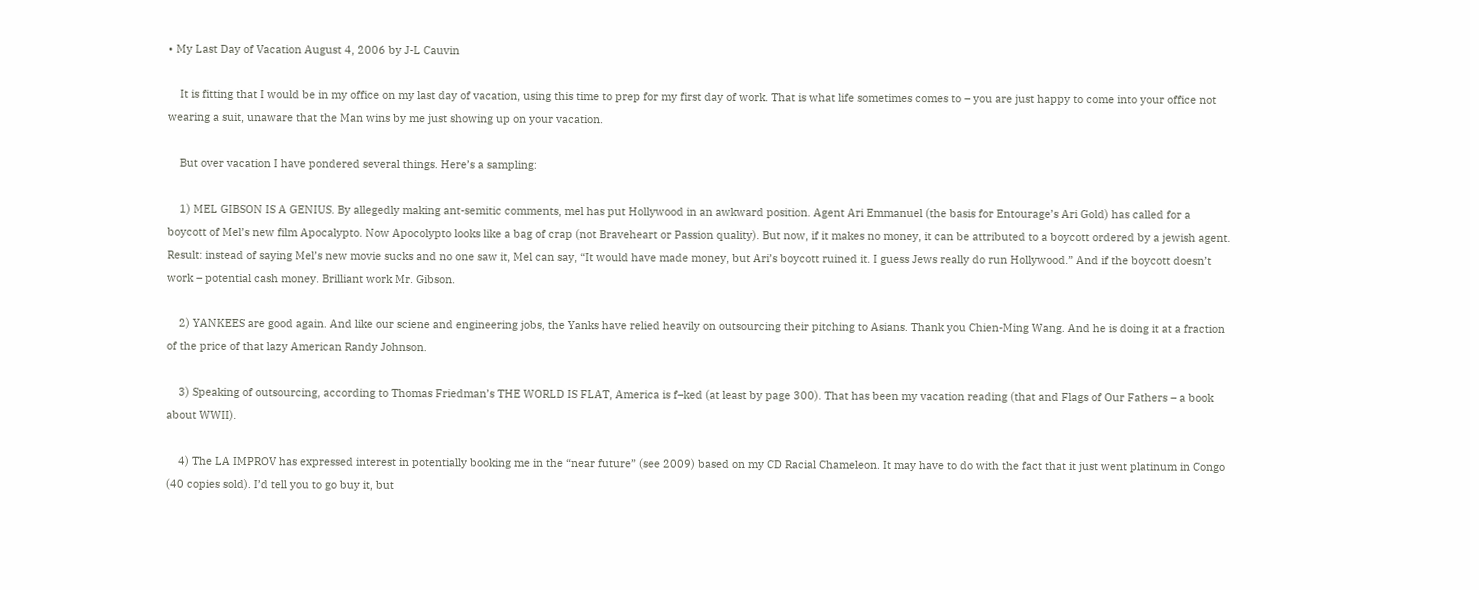• My Last Day of Vacation August 4, 2006 by J-L Cauvin

    It is fitting that I would be in my office on my last day of vacation, using this time to prep for my first day of work. That is what life sometimes comes to – you are just happy to come into your office not wearing a suit, unaware that the Man wins by me just showing up on your vacation.

    But over vacation I have pondered several things. Here’s a sampling:

    1) MEL GIBSON IS A GENIUS. By allegedly making ant-semitic comments, mel has put Hollywood in an awkward position. Agent Ari Emmanuel (the basis for Entourage’s Ari Gold) has called for a boycott of Mel’s new film Apocalypto. Now Apocolypto looks like a bag of crap (not Braveheart or Passion quality). But now, if it makes no money, it can be attributed to a boycott ordered by a jewish agent. Result: instead of saying Mel’s new movie sucks and no one saw it, Mel can say, “It would have made money, but Ari’s boycott ruined it. I guess Jews really do run Hollywood.” And if the boycott doesn’t work – potential cash money. Brilliant work Mr. Gibson.

    2) YANKEES are good again. And like our sciene and engineering jobs, the Yanks have relied heavily on outsourcing their pitching to Asians. Thank you Chien-Ming Wang. And he is doing it at a fraction of the price of that lazy American Randy Johnson.

    3) Speaking of outsourcing, according to Thomas Friedman’s THE WORLD IS FLAT, America is f–ked (at least by page 300). That has been my vacation reading (that and Flags of Our Fathers – a book about WWII).

    4) The LA IMPROV has expressed interest in potentially booking me in the “near future” (see 2009) based on my CD Racial Chameleon. It may have to do with the fact that it just went platinum in Congo (40 copies sold). I’d tell you to go buy it, but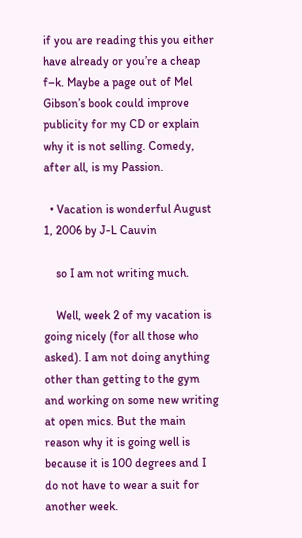if you are reading this you either have already or you’re a cheap f–k. Maybe a page out of Mel Gibson’s book could improve publicity for my CD or explain why it is not selling. Comedy, after all, is my Passion.

  • Vacation is wonderful August 1, 2006 by J-L Cauvin

    so I am not writing much.

    Well, week 2 of my vacation is going nicely (for all those who asked). I am not doing anything other than getting to the gym and working on some new writing at open mics. But the main reason why it is going well is because it is 100 degrees and I do not have to wear a suit for another week.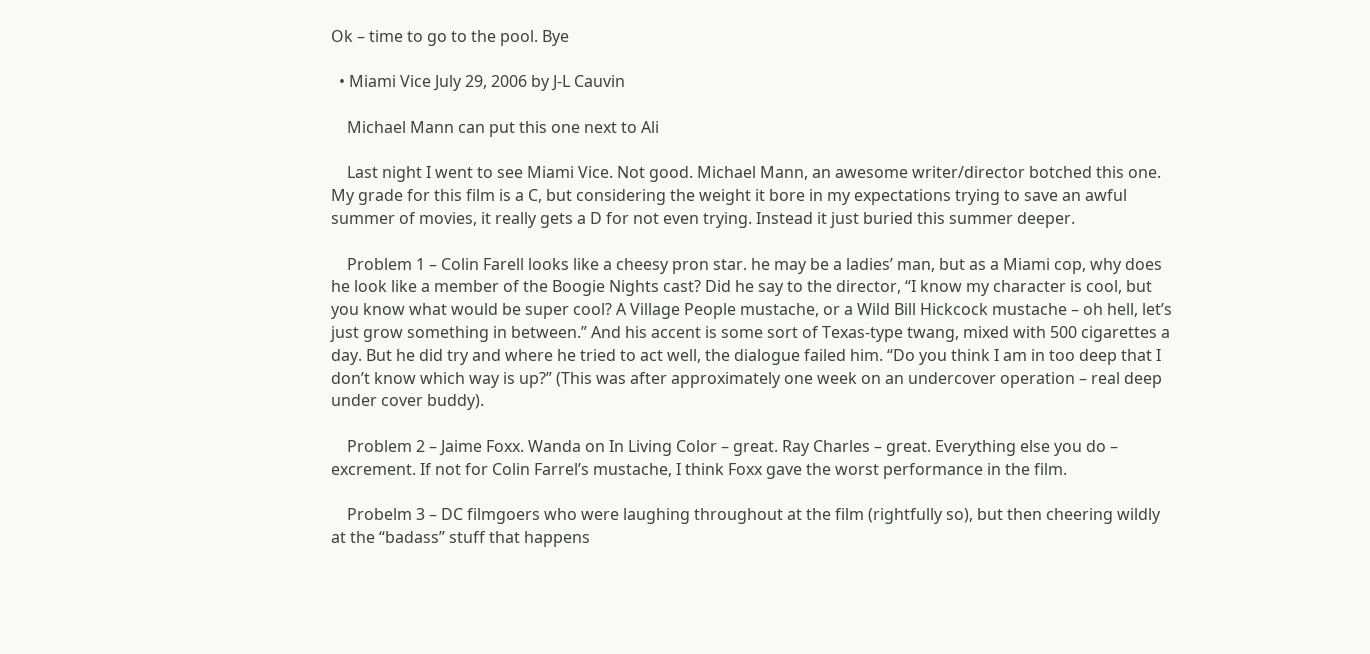Ok – time to go to the pool. Bye

  • Miami Vice July 29, 2006 by J-L Cauvin

    Michael Mann can put this one next to Ali

    Last night I went to see Miami Vice. Not good. Michael Mann, an awesome writer/director botched this one. My grade for this film is a C, but considering the weight it bore in my expectations trying to save an awful summer of movies, it really gets a D for not even trying. Instead it just buried this summer deeper.

    Problem 1 – Colin Farell looks like a cheesy pron star. he may be a ladies’ man, but as a Miami cop, why does he look like a member of the Boogie Nights cast? Did he say to the director, “I know my character is cool, but you know what would be super cool? A Village People mustache, or a Wild Bill Hickcock mustache – oh hell, let’s just grow something in between.” And his accent is some sort of Texas-type twang, mixed with 500 cigarettes a day. But he did try and where he tried to act well, the dialogue failed him. “Do you think I am in too deep that I don’t know which way is up?” (This was after approximately one week on an undercover operation – real deep under cover buddy).

    Problem 2 – Jaime Foxx. Wanda on In Living Color – great. Ray Charles – great. Everything else you do – excrement. If not for Colin Farrel’s mustache, I think Foxx gave the worst performance in the film.

    Probelm 3 – DC filmgoers who were laughing throughout at the film (rightfully so), but then cheering wildly at the “badass” stuff that happens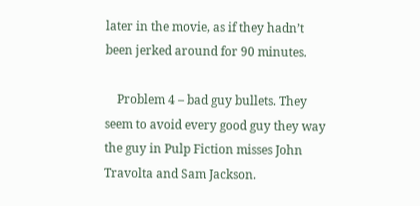later in the movie, as if they hadn’t been jerked around for 90 minutes.

    Problem 4 – bad guy bullets. They seem to avoid every good guy they way the guy in Pulp Fiction misses John Travolta and Sam Jackson.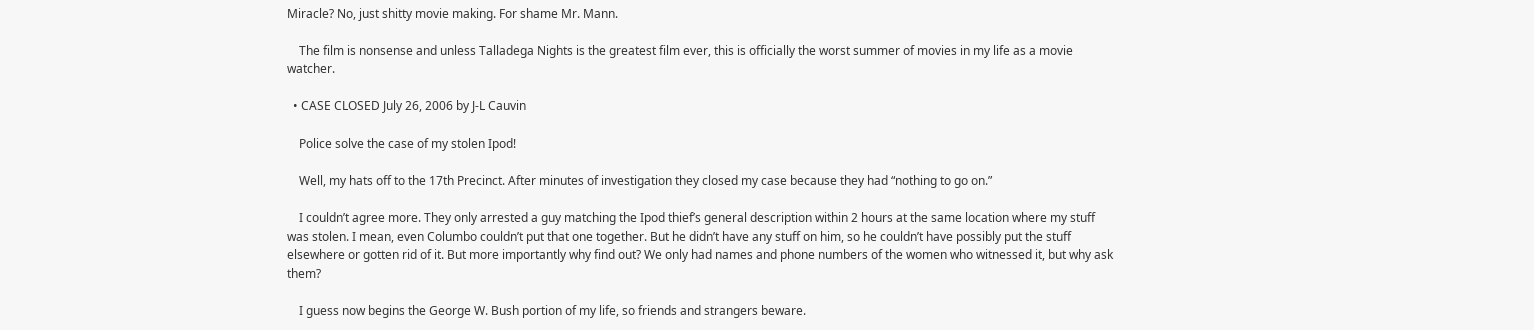Miracle? No, just shitty movie making. For shame Mr. Mann.

    The film is nonsense and unless Talladega Nights is the greatest film ever, this is officially the worst summer of movies in my life as a movie watcher.

  • CASE CLOSED July 26, 2006 by J-L Cauvin

    Police solve the case of my stolen Ipod!

    Well, my hats off to the 17th Precinct. After minutes of investigation they closed my case because they had “nothing to go on.”

    I couldn’t agree more. They only arrested a guy matching the Ipod thief’s general description within 2 hours at the same location where my stuff was stolen. I mean, even Columbo couldn’t put that one together. But he didn’t have any stuff on him, so he couldn’t have possibly put the stuff elsewhere or gotten rid of it. But more importantly why find out? We only had names and phone numbers of the women who witnessed it, but why ask them?

    I guess now begins the George W. Bush portion of my life, so friends and strangers beware.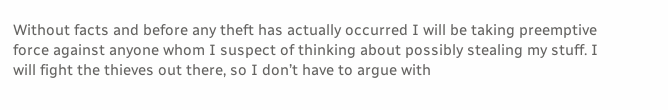Without facts and before any theft has actually occurred I will be taking preemptive force against anyone whom I suspect of thinking about possibly stealing my stuff. I will fight the thieves out there, so I don’t have to argue with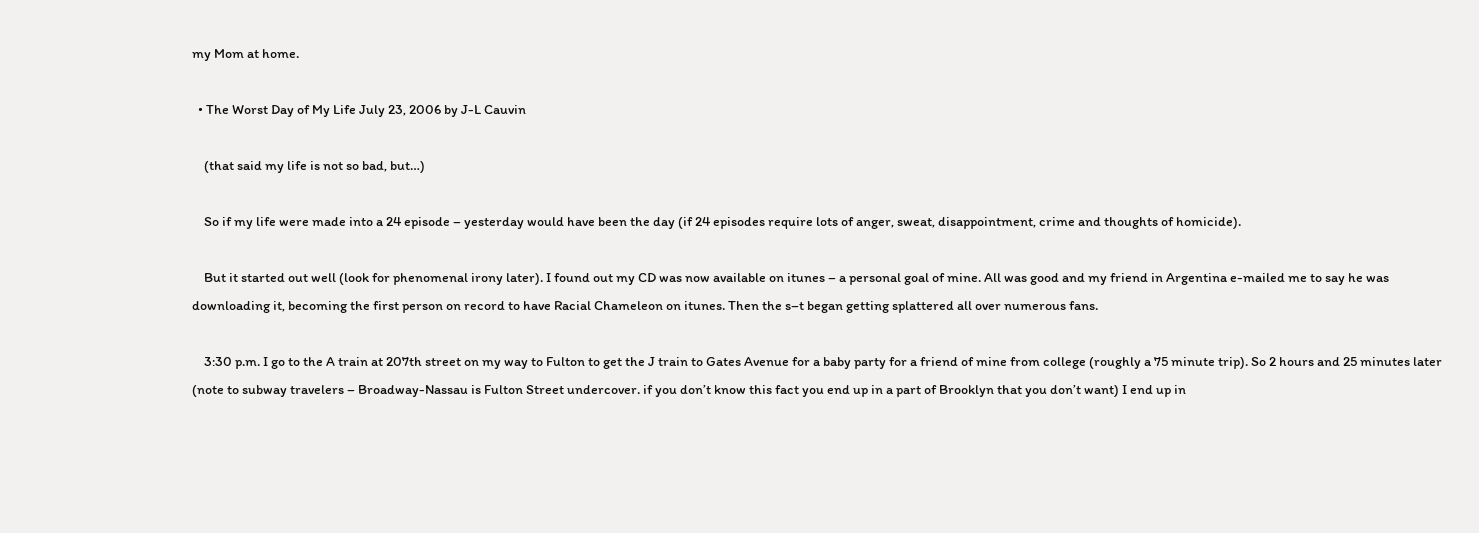my Mom at home.

  • The Worst Day of My Life July 23, 2006 by J-L Cauvin

    (that said my life is not so bad, but…)

    So if my life were made into a 24 episode – yesterday would have been the day (if 24 episodes require lots of anger, sweat, disappointment, crime and thoughts of homicide).

    But it started out well (look for phenomenal irony later). I found out my CD was now available on itunes – a personal goal of mine. All was good and my friend in Argentina e-mailed me to say he was downloading it, becoming the first person on record to have Racial Chameleon on itunes. Then the s–t began getting splattered all over numerous fans.

    3:30 p.m. I go to the A train at 207th street on my way to Fulton to get the J train to Gates Avenue for a baby party for a friend of mine from college (roughly a 75 minute trip). So 2 hours and 25 minutes later (note to subway travelers – Broadway-Nassau is Fulton Street undercover. if you don’t know this fact you end up in a part of Brooklyn that you don’t want) I end up in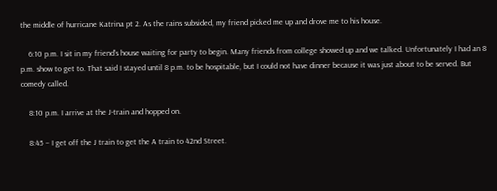the middle of hurricane Katrina pt 2. As the rains subsided, my friend picked me up and drove me to his house.

    6:10 p.m. I sit in my friend’s house waiting for party to begin. Many friends from college showed up and we talked. Unfortunately I had an 8 p.m. show to get to. That said I stayed until 8 p.m. to be hospitable, but I could not have dinner because it was just about to be served. But comedy called.

    8:10 p.m. I arrive at the J-train and hopped on.

    8:45 – I get off the J train to get the A train to 42nd Street.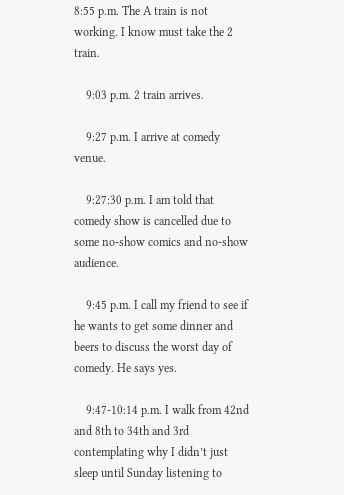8:55 p.m. The A train is not working. I know must take the 2 train.

    9:03 p.m. 2 train arrives.

    9:27 p.m. I arrive at comedy venue.

    9:27:30 p.m. I am told that comedy show is cancelled due to some no-show comics and no-show audience.

    9:45 p.m. I call my friend to see if he wants to get some dinner and beers to discuss the worst day of comedy. He says yes.

    9:47-10:14 p.m. I walk from 42nd and 8th to 34th and 3rd contemplating why I didn’t just sleep until Sunday listening to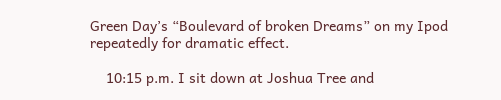Green Day’s “Boulevard of broken Dreams” on my Ipod repeatedly for dramatic effect.

    10:15 p.m. I sit down at Joshua Tree and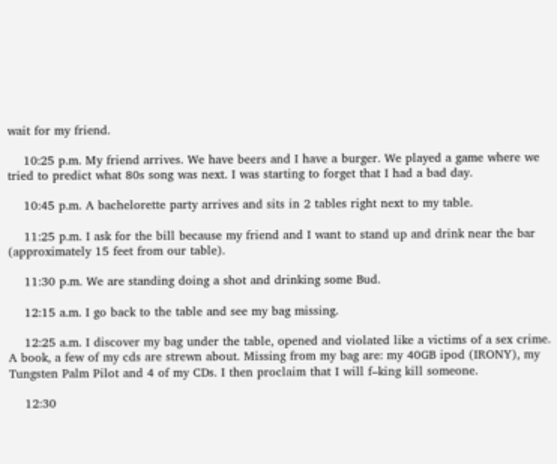wait for my friend.

    10:25 p.m. My friend arrives. We have beers and I have a burger. We played a game where we tried to predict what 80s song was next. I was starting to forget that I had a bad day.

    10:45 p.m. A bachelorette party arrives and sits in 2 tables right next to my table.

    11:25 p.m. I ask for the bill because my friend and I want to stand up and drink near the bar (approximately 15 feet from our table).

    11:30 p.m. We are standing doing a shot and drinking some Bud.

    12:15 a.m. I go back to the table and see my bag missing.

    12:25 a.m. I discover my bag under the table, opened and violated like a victims of a sex crime. A book, a few of my cds are strewn about. Missing from my bag are: my 40GB ipod (IRONY), my Tungsten Palm Pilot and 4 of my CDs. I then proclaim that I will f–king kill someone.

    12:30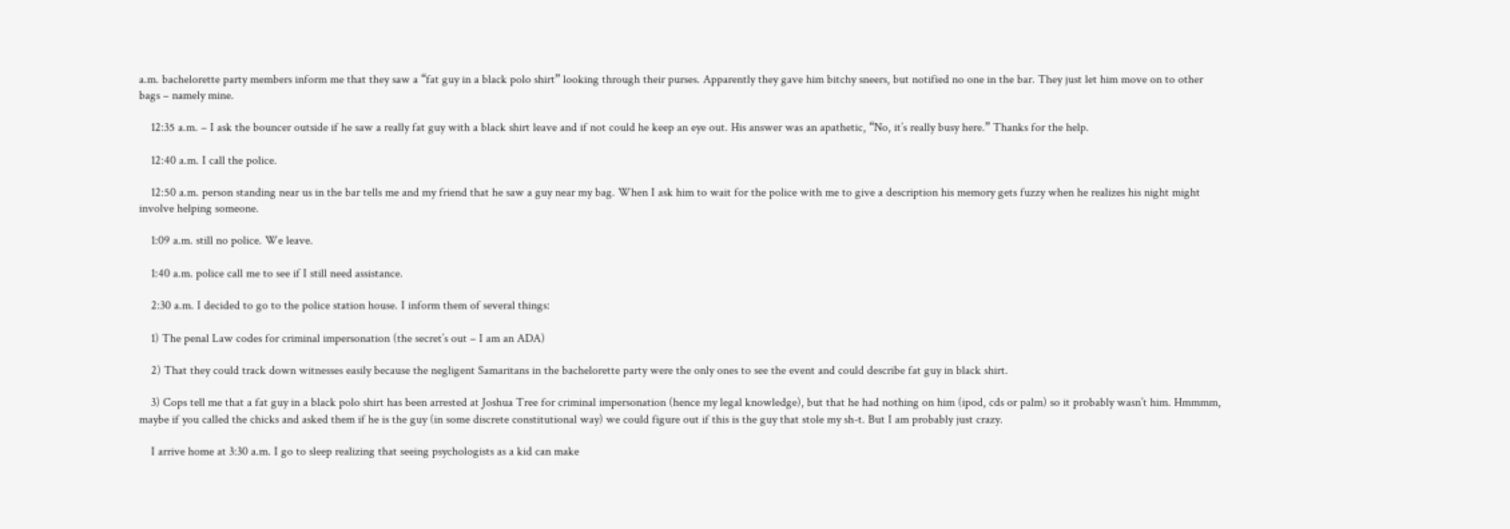a.m. bachelorette party members inform me that they saw a “fat guy in a black polo shirt” looking through their purses. Apparently they gave him bitchy sneers, but notified no one in the bar. They just let him move on to other bags – namely mine.

    12:35 a.m. – I ask the bouncer outside if he saw a really fat guy with a black shirt leave and if not could he keep an eye out. His answer was an apathetic, “No, it’s really busy here.” Thanks for the help.

    12:40 a.m. I call the police.

    12:50 a.m. person standing near us in the bar tells me and my friend that he saw a guy near my bag. When I ask him to wait for the police with me to give a description his memory gets fuzzy when he realizes his night might involve helping someone.

    1:09 a.m. still no police. We leave.

    1:40 a.m. police call me to see if I still need assistance.

    2:30 a.m. I decided to go to the police station house. I inform them of several things:

    1) The penal Law codes for criminal impersonation (the secret’s out – I am an ADA)

    2) That they could track down witnesses easily because the negligent Samaritans in the bachelorette party were the only ones to see the event and could describe fat guy in black shirt.

    3) Cops tell me that a fat guy in a black polo shirt has been arrested at Joshua Tree for criminal impersonation (hence my legal knowledge), but that he had nothing on him (ipod, cds or palm) so it probably wasn’t him. Hmmmm, maybe if you called the chicks and asked them if he is the guy (in some discrete constitutional way) we could figure out if this is the guy that stole my sh-t. But I am probably just crazy.

    I arrive home at 3:30 a.m. I go to sleep realizing that seeing psychologists as a kid can make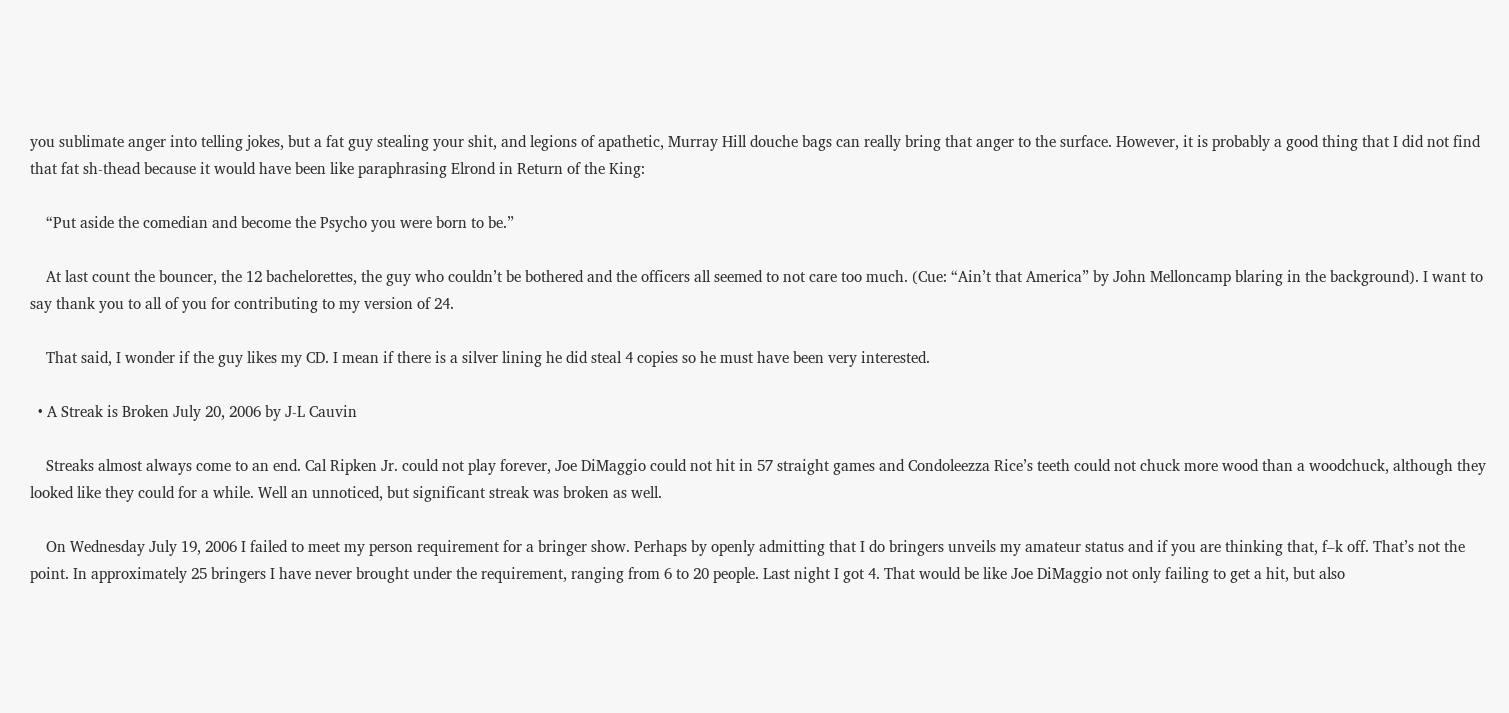you sublimate anger into telling jokes, but a fat guy stealing your shit, and legions of apathetic, Murray Hill douche bags can really bring that anger to the surface. However, it is probably a good thing that I did not find that fat sh-thead because it would have been like paraphrasing Elrond in Return of the King:

    “Put aside the comedian and become the Psycho you were born to be.”

    At last count the bouncer, the 12 bachelorettes, the guy who couldn’t be bothered and the officers all seemed to not care too much. (Cue: “Ain’t that America” by John Melloncamp blaring in the background). I want to say thank you to all of you for contributing to my version of 24.

    That said, I wonder if the guy likes my CD. I mean if there is a silver lining he did steal 4 copies so he must have been very interested.

  • A Streak is Broken July 20, 2006 by J-L Cauvin

    Streaks almost always come to an end. Cal Ripken Jr. could not play forever, Joe DiMaggio could not hit in 57 straight games and Condoleezza Rice’s teeth could not chuck more wood than a woodchuck, although they looked like they could for a while. Well an unnoticed, but significant streak was broken as well.

    On Wednesday July 19, 2006 I failed to meet my person requirement for a bringer show. Perhaps by openly admitting that I do bringers unveils my amateur status and if you are thinking that, f–k off. That’s not the point. In approximately 25 bringers I have never brought under the requirement, ranging from 6 to 20 people. Last night I got 4. That would be like Joe DiMaggio not only failing to get a hit, but also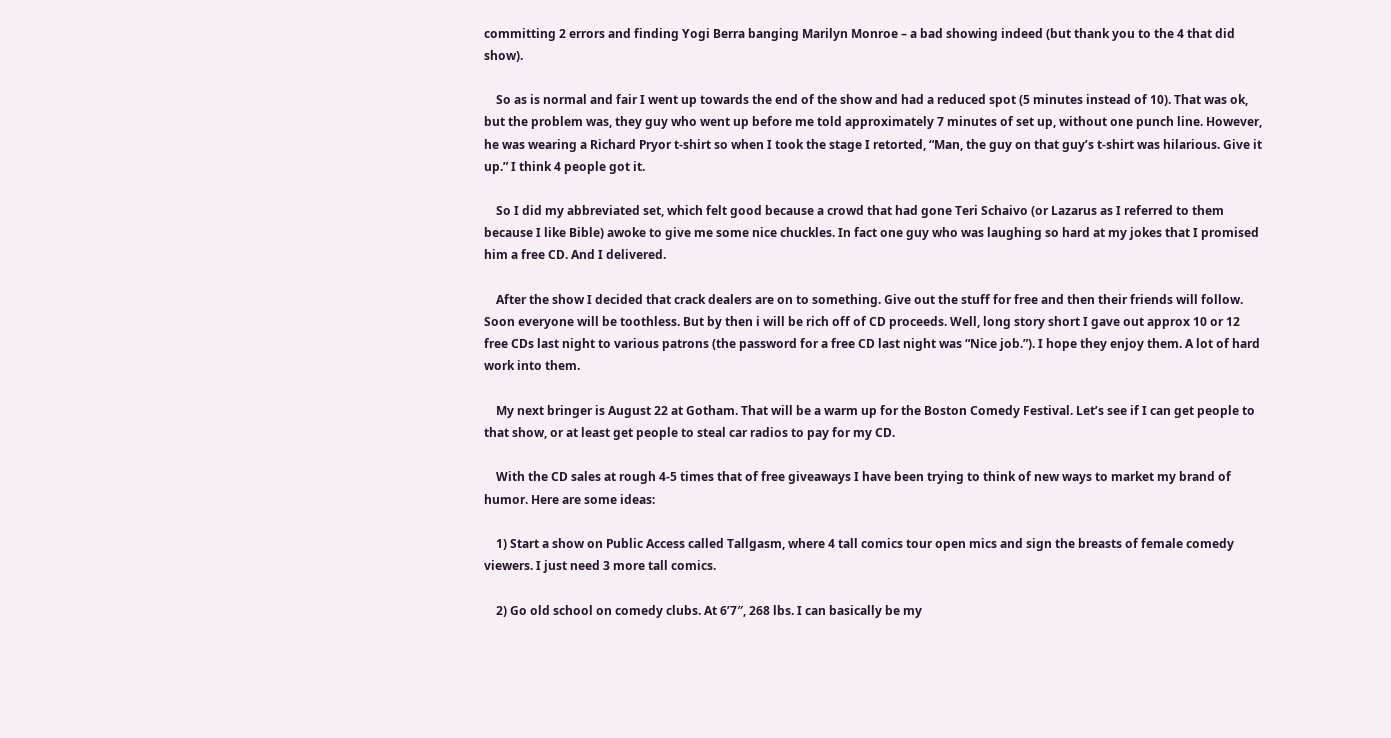committing 2 errors and finding Yogi Berra banging Marilyn Monroe – a bad showing indeed (but thank you to the 4 that did show).

    So as is normal and fair I went up towards the end of the show and had a reduced spot (5 minutes instead of 10). That was ok, but the problem was, they guy who went up before me told approximately 7 minutes of set up, without one punch line. However, he was wearing a Richard Pryor t-shirt so when I took the stage I retorted, “Man, the guy on that guy’s t-shirt was hilarious. Give it up.” I think 4 people got it.

    So I did my abbreviated set, which felt good because a crowd that had gone Teri Schaivo (or Lazarus as I referred to them because I like Bible) awoke to give me some nice chuckles. In fact one guy who was laughing so hard at my jokes that I promised him a free CD. And I delivered.

    After the show I decided that crack dealers are on to something. Give out the stuff for free and then their friends will follow. Soon everyone will be toothless. But by then i will be rich off of CD proceeds. Well, long story short I gave out approx 10 or 12 free CDs last night to various patrons (the password for a free CD last night was “Nice job.”). I hope they enjoy them. A lot of hard work into them.

    My next bringer is August 22 at Gotham. That will be a warm up for the Boston Comedy Festival. Let’s see if I can get people to that show, or at least get people to steal car radios to pay for my CD.

    With the CD sales at rough 4-5 times that of free giveaways I have been trying to think of new ways to market my brand of humor. Here are some ideas:

    1) Start a show on Public Access called Tallgasm, where 4 tall comics tour open mics and sign the breasts of female comedy viewers. I just need 3 more tall comics.

    2) Go old school on comedy clubs. At 6’7″, 268 lbs. I can basically be my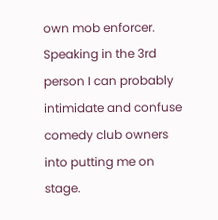own mob enforcer. Speaking in the 3rd person I can probably intimidate and confuse comedy club owners into putting me on stage.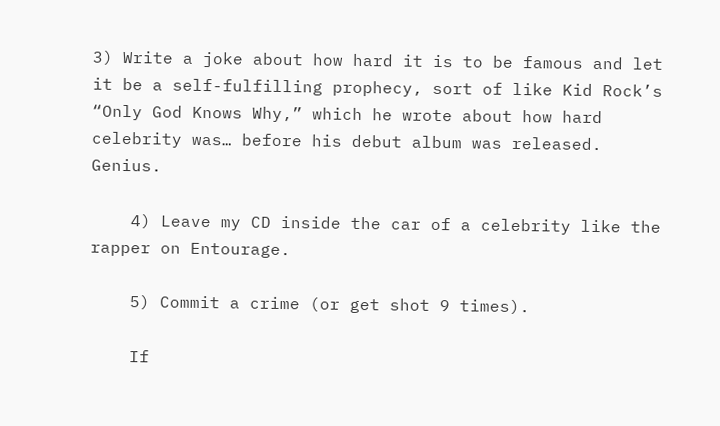3) Write a joke about how hard it is to be famous and let it be a self-fulfilling prophecy, sort of like Kid Rock’s “Only God Knows Why,” which he wrote about how hard celebrity was… before his debut album was released. Genius.

    4) Leave my CD inside the car of a celebrity like the rapper on Entourage.

    5) Commit a crime (or get shot 9 times).

    If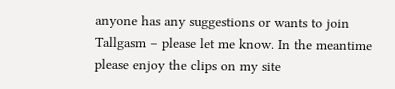anyone has any suggestions or wants to join Tallgasm – please let me know. In the meantime please enjoy the clips on my site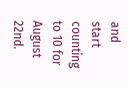and start counting to 10 for August 22nd.